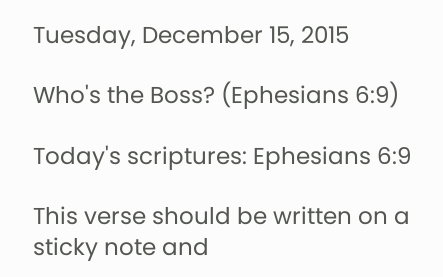Tuesday, December 15, 2015

Who's the Boss? (Ephesians 6:9)

Today's scriptures: Ephesians 6:9

This verse should be written on a sticky note and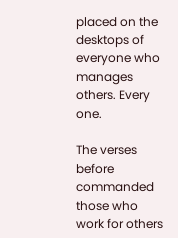placed on the desktops of everyone who manages others. Every one.

The verses before commanded those who work for others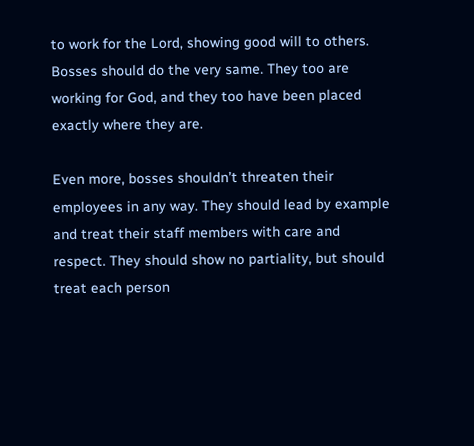to work for the Lord, showing good will to others. Bosses should do the very same. They too are working for God, and they too have been placed exactly where they are.

Even more, bosses shouldn’t threaten their employees in any way. They should lead by example and treat their staff members with care and respect. They should show no partiality, but should treat each person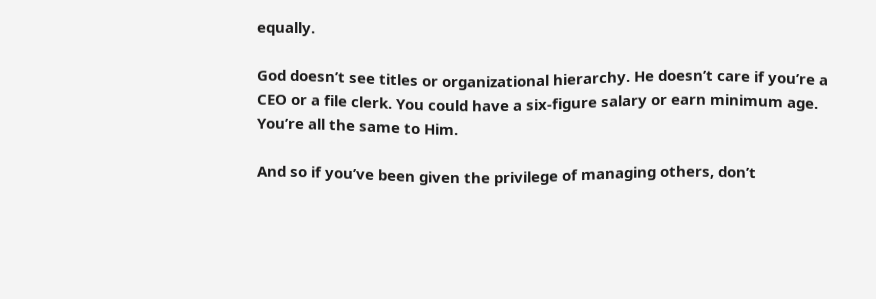equally.

God doesn’t see titles or organizational hierarchy. He doesn’t care if you’re a CEO or a file clerk. You could have a six-figure salary or earn minimum age. You’re all the same to Him.

And so if you’ve been given the privilege of managing others, don’t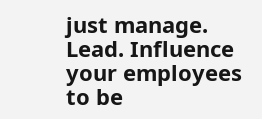just manage. Lead. Influence your employees to be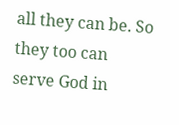all they can be. So they too can serve God in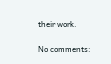their work.

No comments: